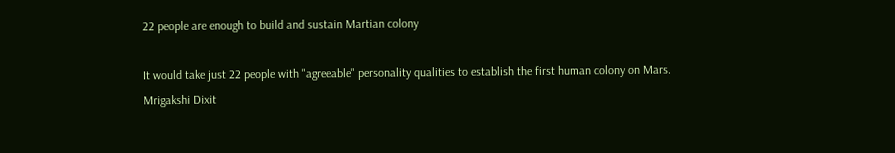22 people are enough to build and sustain Martian colony

It would take just 22 people with "agreeable" personality qualities to establish the first human colony on Mars.
Mrigakshi Dixit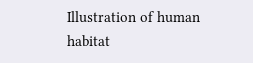Illustration of human habitat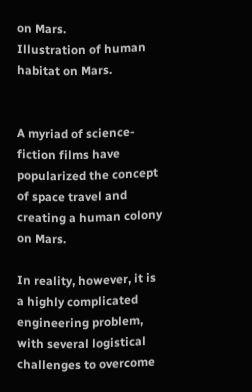on Mars.
Illustration of human habitat on Mars.


A myriad of science-fiction films have popularized the concept of space travel and creating a human colony on Mars.

In reality, however, it is a highly complicated engineering problem, with several logistical challenges to overcome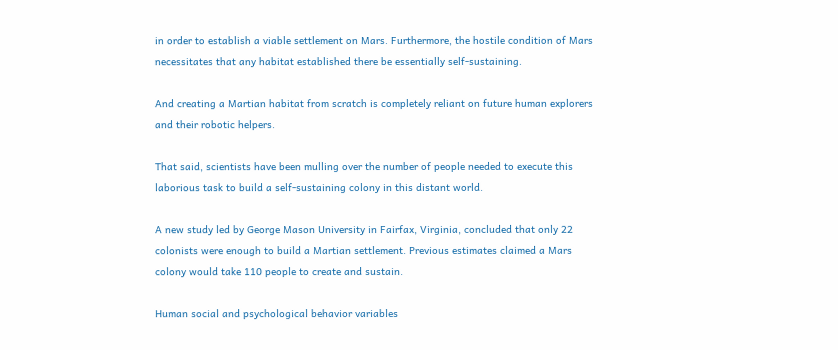in order to establish a viable settlement on Mars. Furthermore, the hostile condition of Mars necessitates that any habitat established there be essentially self-sustaining.

And creating a Martian habitat from scratch is completely reliant on future human explorers and their robotic helpers.

That said, scientists have been mulling over the number of people needed to execute this laborious task to build a self-sustaining colony in this distant world.

A new study led by George Mason University in Fairfax, Virginia, concluded that only 22 colonists were enough to build a Martian settlement. Previous estimates claimed a Mars colony would take 110 people to create and sustain.

Human social and psychological behavior variables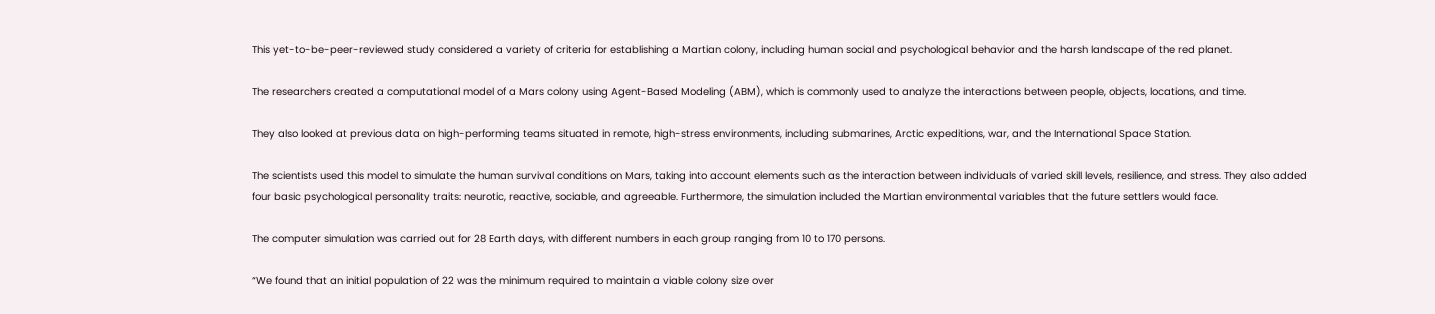This yet-to-be-peer-reviewed study considered a variety of criteria for establishing a Martian colony, including human social and psychological behavior and the harsh landscape of the red planet.

The researchers created a computational model of a Mars colony using Agent-Based Modeling (ABM), which is commonly used to analyze the interactions between people, objects, locations, and time.

They also looked at previous data on high-performing teams situated in remote, high-stress environments, including submarines, Arctic expeditions, war, and the International Space Station.

The scientists used this model to simulate the human survival conditions on Mars, taking into account elements such as the interaction between individuals of varied skill levels, resilience, and stress. They also added four basic psychological personality traits: neurotic, reactive, sociable, and agreeable. Furthermore, the simulation included the Martian environmental variables that the future settlers would face.

The computer simulation was carried out for 28 Earth days, with different numbers in each group ranging from 10 to 170 persons.

“We found that an initial population of 22 was the minimum required to maintain a viable colony size over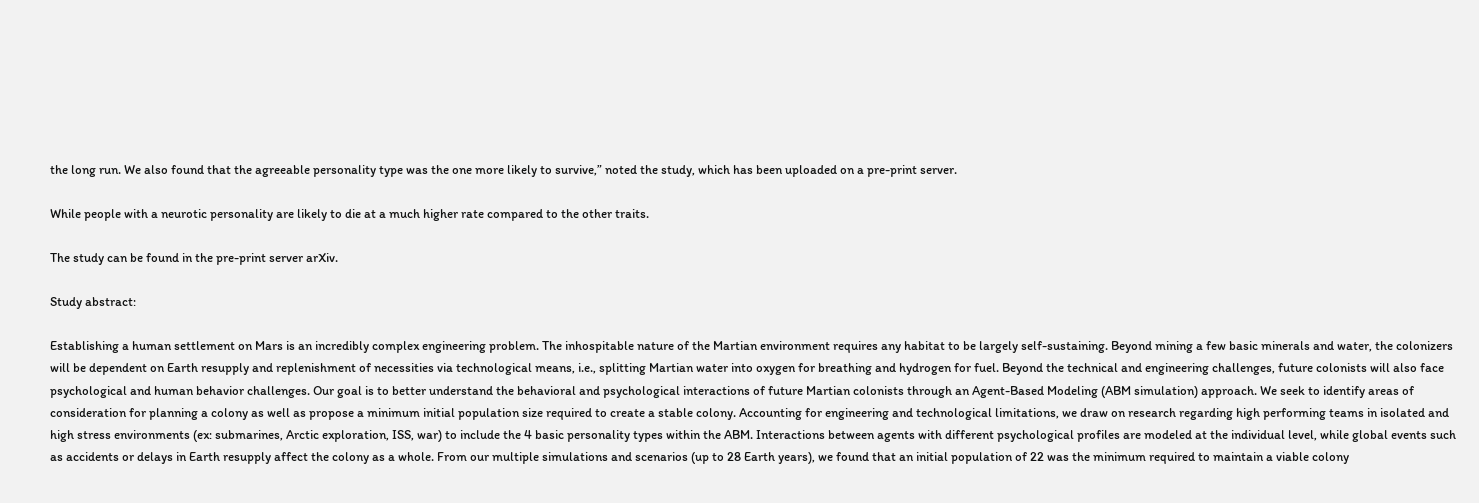the long run. We also found that the agreeable personality type was the one more likely to survive,” noted the study, which has been uploaded on a pre-print server.

While people with a neurotic personality are likely to die at a much higher rate compared to the other traits.

The study can be found in the pre-print server arXiv.

Study abstract:

Establishing a human settlement on Mars is an incredibly complex engineering problem. The inhospitable nature of the Martian environment requires any habitat to be largely self-sustaining. Beyond mining a few basic minerals and water, the colonizers will be dependent on Earth resupply and replenishment of necessities via technological means, i.e., splitting Martian water into oxygen for breathing and hydrogen for fuel. Beyond the technical and engineering challenges, future colonists will also face psychological and human behavior challenges. Our goal is to better understand the behavioral and psychological interactions of future Martian colonists through an Agent-Based Modeling (ABM simulation) approach. We seek to identify areas of consideration for planning a colony as well as propose a minimum initial population size required to create a stable colony. Accounting for engineering and technological limitations, we draw on research regarding high performing teams in isolated and high stress environments (ex: submarines, Arctic exploration, ISS, war) to include the 4 basic personality types within the ABM. Interactions between agents with different psychological profiles are modeled at the individual level, while global events such as accidents or delays in Earth resupply affect the colony as a whole. From our multiple simulations and scenarios (up to 28 Earth years), we found that an initial population of 22 was the minimum required to maintain a viable colony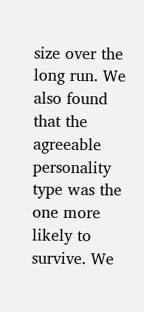size over the long run. We also found that the agreeable personality type was the one more likely to survive. We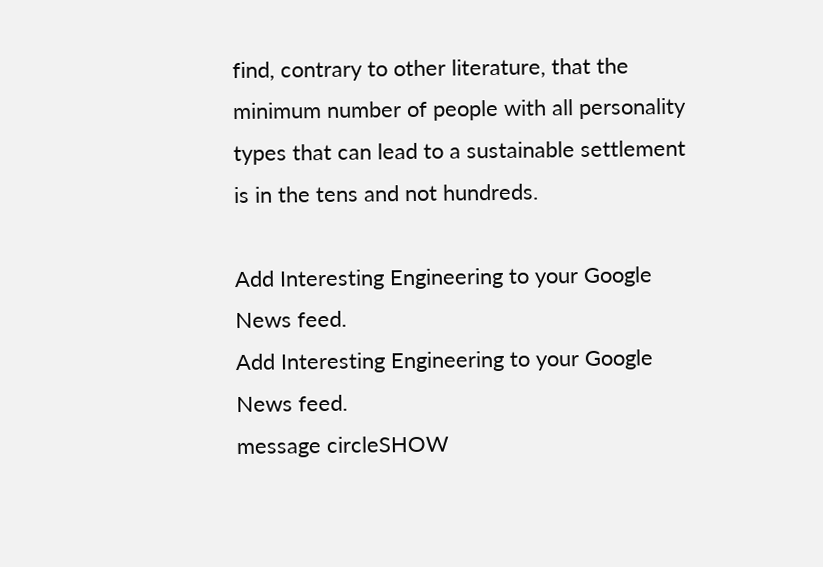find, contrary to other literature, that the minimum number of people with all personality types that can lead to a sustainable settlement is in the tens and not hundreds.

Add Interesting Engineering to your Google News feed.
Add Interesting Engineering to your Google News feed.
message circleSHOW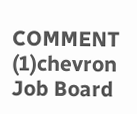COMMENT (1)chevron
Job Board